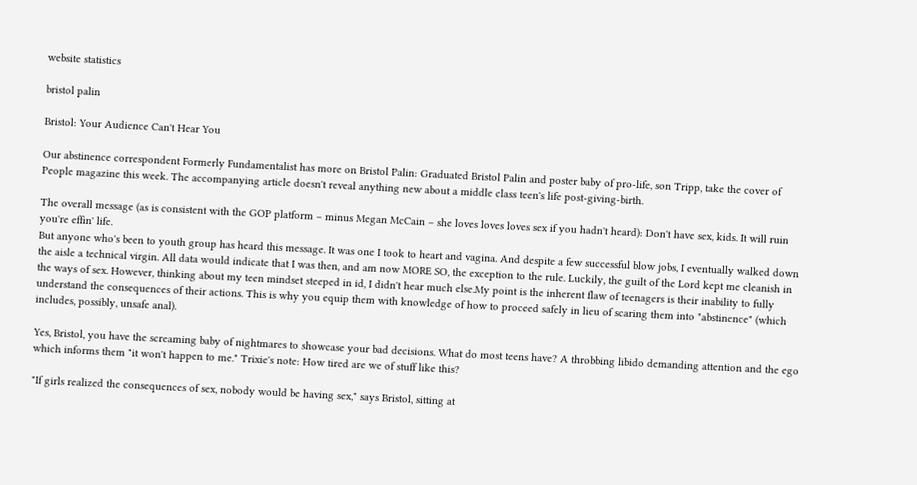website statistics

bristol palin

Bristol: Your Audience Can't Hear You

Our abstinence correspondent Formerly Fundamentalist has more on Bristol Palin: Graduated Bristol Palin and poster baby of pro-life, son Tripp, take the cover of People magazine this week. The accompanying article doesn't reveal anything new about a middle class teen's life post-giving-birth.

The overall message (as is consistent with the GOP platform – minus Megan McCain – she loves loves loves sex if you hadn't heard): Don't have sex, kids. It will ruin you're effin' life.
But anyone who's been to youth group has heard this message. It was one I took to heart and vagina. And despite a few successful blow jobs, I eventually walked down the aisle a technical virgin. All data would indicate that I was then, and am now MORE SO, the exception to the rule. Luckily, the guilt of the Lord kept me cleanish in the ways of sex. However, thinking about my teen mindset steeped in id, I didn't hear much else.My point is the inherent flaw of teenagers is their inability to fully understand the consequences of their actions. This is why you equip them with knowledge of how to proceed safely in lieu of scaring them into "abstinence" (which includes, possibly, unsafe anal).

Yes, Bristol, you have the screaming baby of nightmares to showcase your bad decisions. What do most teens have? A throbbing libido demanding attention and the ego which informs them "it won't happen to me." Trixie's note: How tired are we of stuff like this?

"If girls realized the consequences of sex, nobody would be having sex," says Bristol, sitting at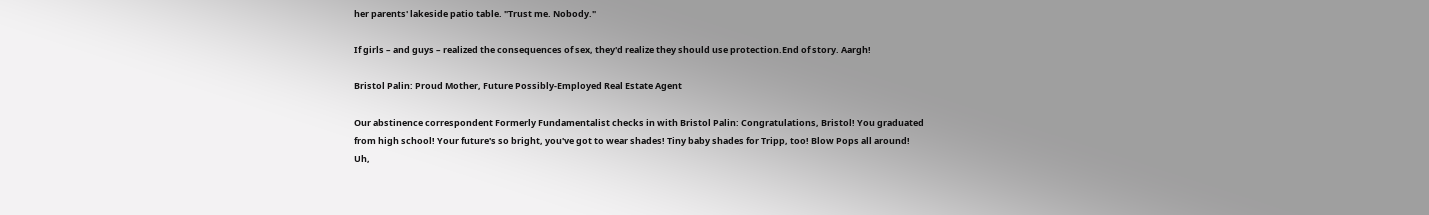her parents' lakeside patio table. "Trust me. Nobody."

If girls – and guys – realized the consequences of sex, they'd realize they should use protection.End of story. Aargh!

Bristol Palin: Proud Mother, Future Possibly-Employed Real Estate Agent

Our abstinence correspondent Formerly Fundamentalist checks in with Bristol Palin: Congratulations, Bristol! You graduated from high school! Your future's so bright, you've got to wear shades! Tiny baby shades for Tripp, too! Blow Pops all around! Uh,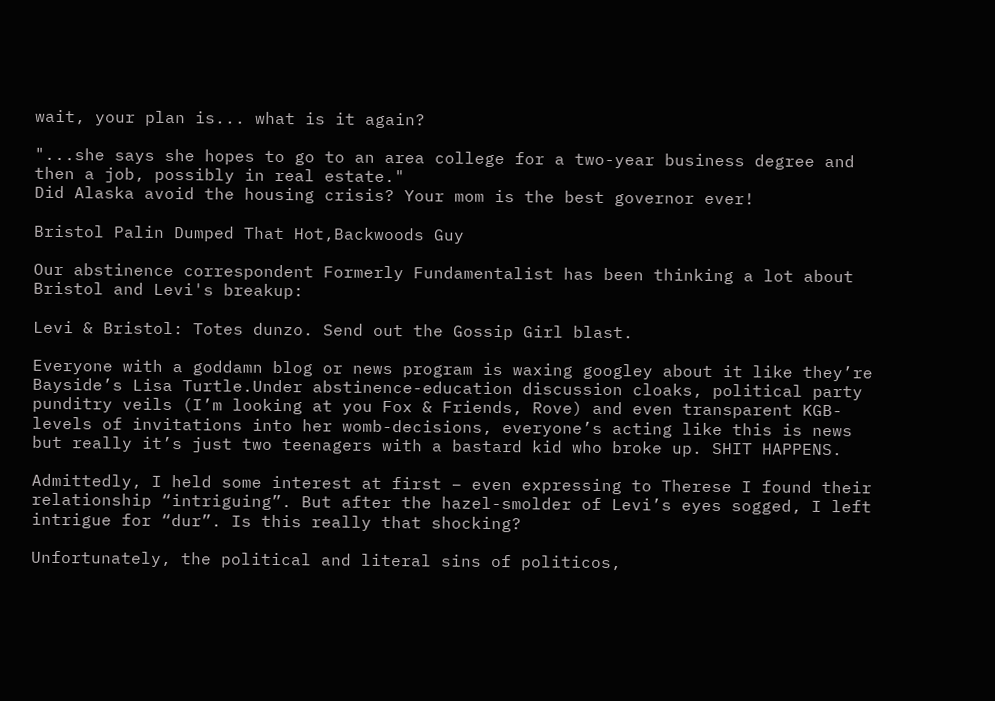wait, your plan is... what is it again?

"...she says she hopes to go to an area college for a two-year business degree and then a job, possibly in real estate."
Did Alaska avoid the housing crisis? Your mom is the best governor ever!

Bristol Palin Dumped That Hot,Backwoods Guy

Our abstinence correspondent Formerly Fundamentalist has been thinking a lot about Bristol and Levi's breakup:

Levi & Bristol: Totes dunzo. Send out the Gossip Girl blast.

Everyone with a goddamn blog or news program is waxing googley about it like they’re Bayside’s Lisa Turtle.Under abstinence-education discussion cloaks, political party punditry veils (I’m looking at you Fox & Friends, Rove) and even transparent KGB-levels of invitations into her womb-decisions, everyone’s acting like this is news but really it’s just two teenagers with a bastard kid who broke up. SHIT HAPPENS.

Admittedly, I held some interest at first – even expressing to Therese I found their relationship “intriguing”. But after the hazel-smolder of Levi’s eyes sogged, I left intrigue for “dur”. Is this really that shocking?

Unfortunately, the political and literal sins of politicos,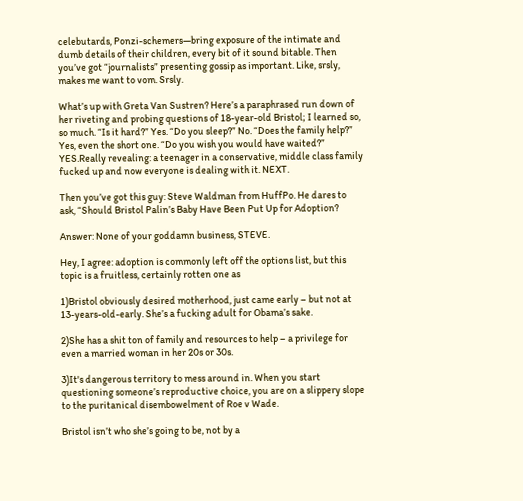celebutards, Ponzi-schemers—bring exposure of the intimate and dumb details of their children, every bit of it sound bitable. Then you’ve got “journalists” presenting gossip as important. Like, srsly, makes me want to vom. Srsly.

What’s up with Greta Van Sustren? Here’s a paraphrased run down of her riveting and probing questions of 18-year-old Bristol; I learned so, so much. “Is it hard?” Yes. “Do you sleep?” No. “Does the family help?” Yes, even the short one. “Do you wish you would have waited?” YES.Really revealing: a teenager in a conservative, middle class family fucked up and now everyone is dealing with it. NEXT.

Then you’ve got this guy: Steve Waldman from HuffPo. He dares to ask, “Should Bristol Palin’s Baby Have Been Put Up for Adoption?

Answer: None of your goddamn business, STEVE.

Hey, I agree: adoption is commonly left off the options list, but this topic is a fruitless, certainly rotten one as

1)Bristol obviously desired motherhood, just came early – but not at 13-years-old-early. She’s a fucking adult for Obama’s sake.

2)She has a shit ton of family and resources to help – a privilege for even a married woman in her 20s or 30s.

3)It's dangerous territory to mess around in. When you start questioning someone’s reproductive choice, you are on a slippery slope to the puritanical disembowelment of Roe v Wade.

Bristol isn’t who she’s going to be, not by a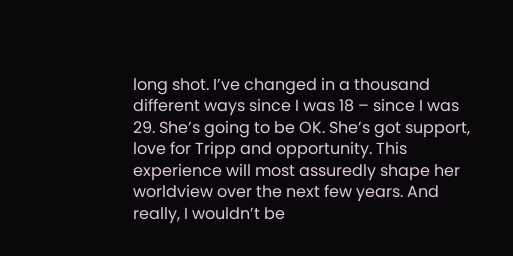long shot. I’ve changed in a thousand different ways since I was 18 – since I was 29. She’s going to be OK. She’s got support, love for Tripp and opportunity. This experience will most assuredly shape her worldview over the next few years. And really, I wouldn’t be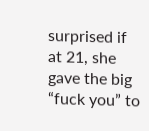surprised if at 21, she gave the big “fuck you” to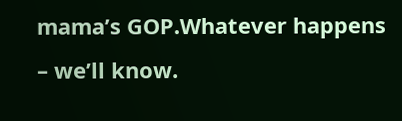mama’s GOP.Whatever happens – we’ll know.